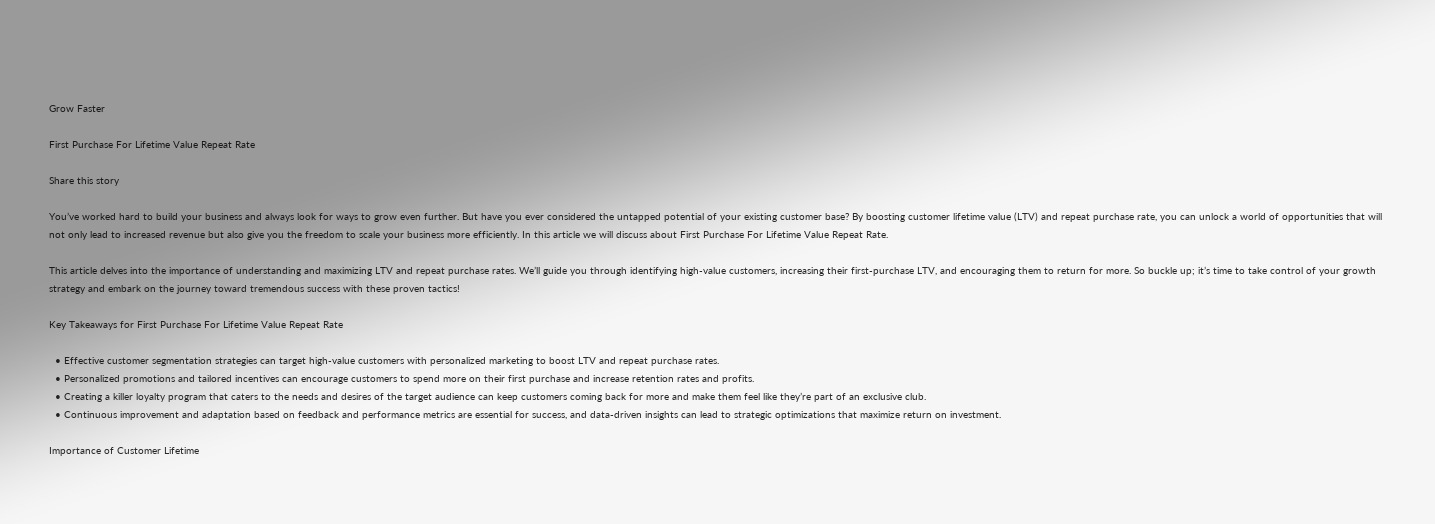Grow Faster

First Purchase For Lifetime Value Repeat Rate

Share this story

You’ve worked hard to build your business and always look for ways to grow even further. But have you ever considered the untapped potential of your existing customer base? By boosting customer lifetime value (LTV) and repeat purchase rate, you can unlock a world of opportunities that will not only lead to increased revenue but also give you the freedom to scale your business more efficiently. In this article we will discuss about First Purchase For Lifetime Value Repeat Rate.

This article delves into the importance of understanding and maximizing LTV and repeat purchase rates. We’ll guide you through identifying high-value customers, increasing their first-purchase LTV, and encouraging them to return for more. So buckle up; it’s time to take control of your growth strategy and embark on the journey toward tremendous success with these proven tactics!

Key Takeaways for First Purchase For Lifetime Value Repeat Rate

  • Effective customer segmentation strategies can target high-value customers with personalized marketing to boost LTV and repeat purchase rates.
  • Personalized promotions and tailored incentives can encourage customers to spend more on their first purchase and increase retention rates and profits.
  • Creating a killer loyalty program that caters to the needs and desires of the target audience can keep customers coming back for more and make them feel like they’re part of an exclusive club.
  • Continuous improvement and adaptation based on feedback and performance metrics are essential for success, and data-driven insights can lead to strategic optimizations that maximize return on investment.

Importance of Customer Lifetime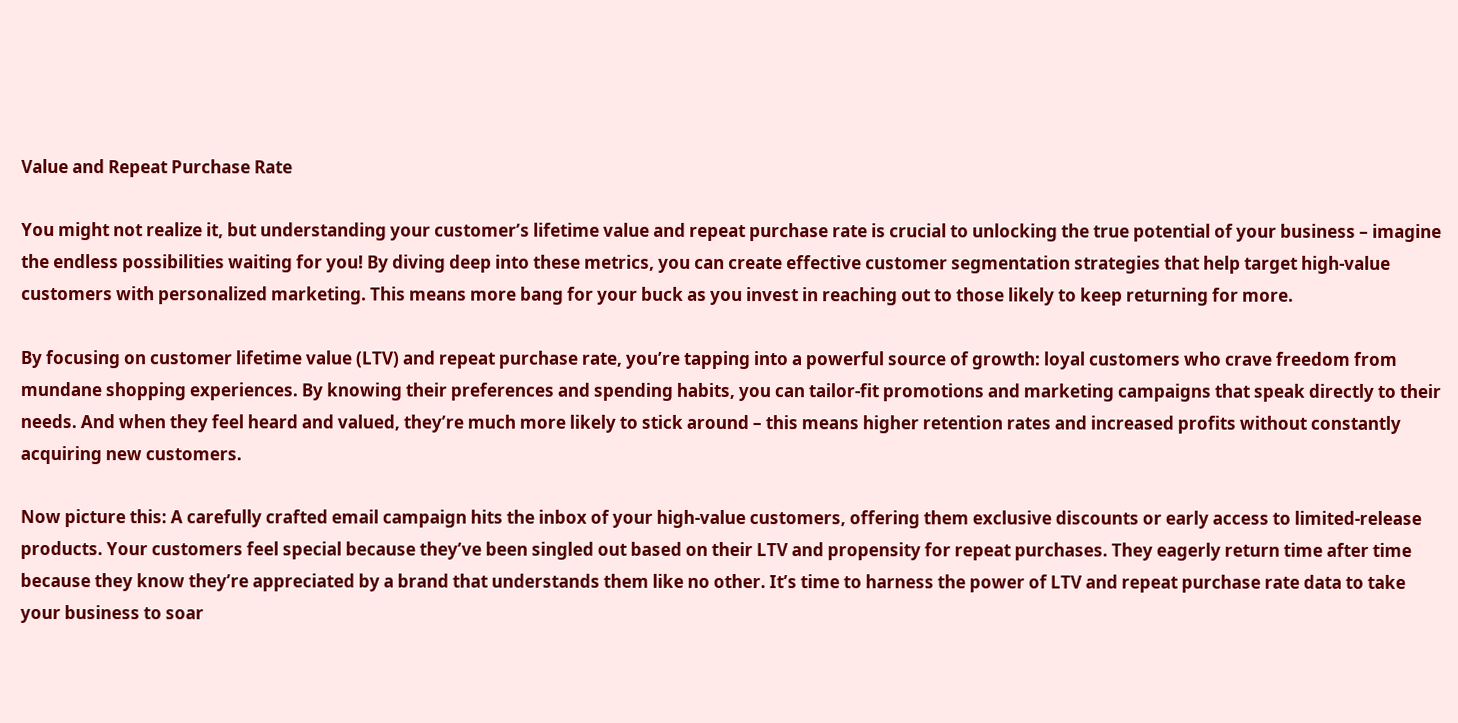Value and Repeat Purchase Rate

You might not realize it, but understanding your customer’s lifetime value and repeat purchase rate is crucial to unlocking the true potential of your business – imagine the endless possibilities waiting for you! By diving deep into these metrics, you can create effective customer segmentation strategies that help target high-value customers with personalized marketing. This means more bang for your buck as you invest in reaching out to those likely to keep returning for more.

By focusing on customer lifetime value (LTV) and repeat purchase rate, you’re tapping into a powerful source of growth: loyal customers who crave freedom from mundane shopping experiences. By knowing their preferences and spending habits, you can tailor-fit promotions and marketing campaigns that speak directly to their needs. And when they feel heard and valued, they’re much more likely to stick around – this means higher retention rates and increased profits without constantly acquiring new customers.

Now picture this: A carefully crafted email campaign hits the inbox of your high-value customers, offering them exclusive discounts or early access to limited-release products. Your customers feel special because they’ve been singled out based on their LTV and propensity for repeat purchases. They eagerly return time after time because they know they’re appreciated by a brand that understands them like no other. It’s time to harness the power of LTV and repeat purchase rate data to take your business to soar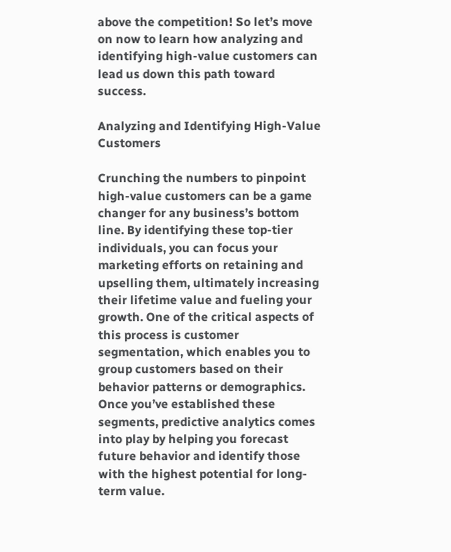above the competition! So let’s move on now to learn how analyzing and identifying high-value customers can lead us down this path toward success.

Analyzing and Identifying High-Value Customers

Crunching the numbers to pinpoint high-value customers can be a game changer for any business’s bottom line. By identifying these top-tier individuals, you can focus your marketing efforts on retaining and upselling them, ultimately increasing their lifetime value and fueling your growth. One of the critical aspects of this process is customer segmentation, which enables you to group customers based on their behavior patterns or demographics. Once you’ve established these segments, predictive analytics comes into play by helping you forecast future behavior and identify those with the highest potential for long-term value.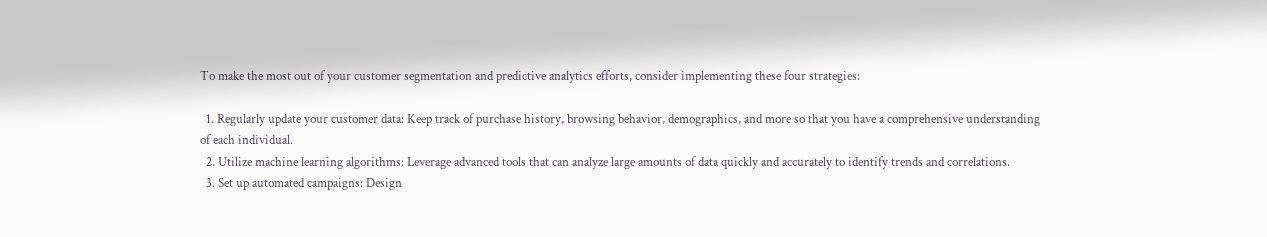To make the most out of your customer segmentation and predictive analytics efforts, consider implementing these four strategies:

  1. Regularly update your customer data: Keep track of purchase history, browsing behavior, demographics, and more so that you have a comprehensive understanding of each individual.
  2. Utilize machine learning algorithms: Leverage advanced tools that can analyze large amounts of data quickly and accurately to identify trends and correlations.
  3. Set up automated campaigns: Design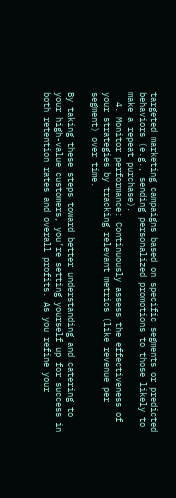targeted marketing campaigns based on specific segments or predicted behaviors (e.g., sending personalized promotions to those likely to make a repeat purchase).
  4. Monitor performance: Continuously assess the effectiveness of your strategies by tracking relevant metrics (like revenue per segment) over time.

By taking these steps toward better understanding and catering to your high-value customers, you’re setting yourself up for success in both retention rates and overall profits. As you refine your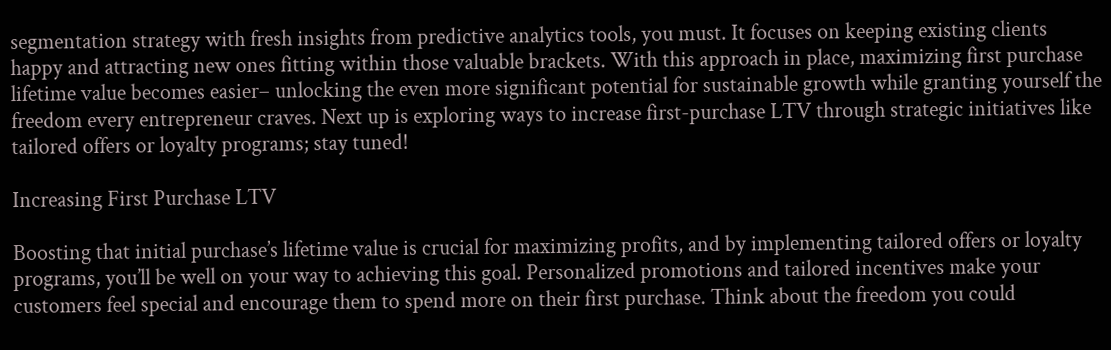segmentation strategy with fresh insights from predictive analytics tools, you must. It focuses on keeping existing clients happy and attracting new ones fitting within those valuable brackets. With this approach in place, maximizing first purchase lifetime value becomes easier– unlocking the even more significant potential for sustainable growth while granting yourself the freedom every entrepreneur craves. Next up is exploring ways to increase first-purchase LTV through strategic initiatives like tailored offers or loyalty programs; stay tuned!

Increasing First Purchase LTV

Boosting that initial purchase’s lifetime value is crucial for maximizing profits, and by implementing tailored offers or loyalty programs, you’ll be well on your way to achieving this goal. Personalized promotions and tailored incentives make your customers feel special and encourage them to spend more on their first purchase. Think about the freedom you could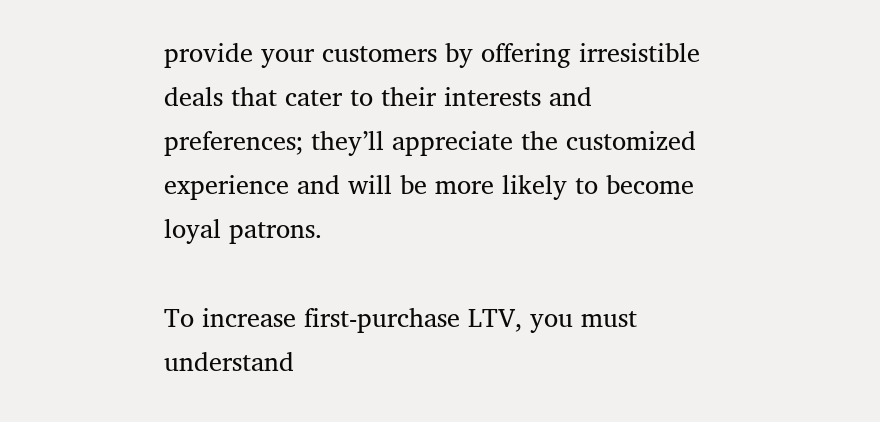provide your customers by offering irresistible deals that cater to their interests and preferences; they’ll appreciate the customized experience and will be more likely to become loyal patrons.

To increase first-purchase LTV, you must understand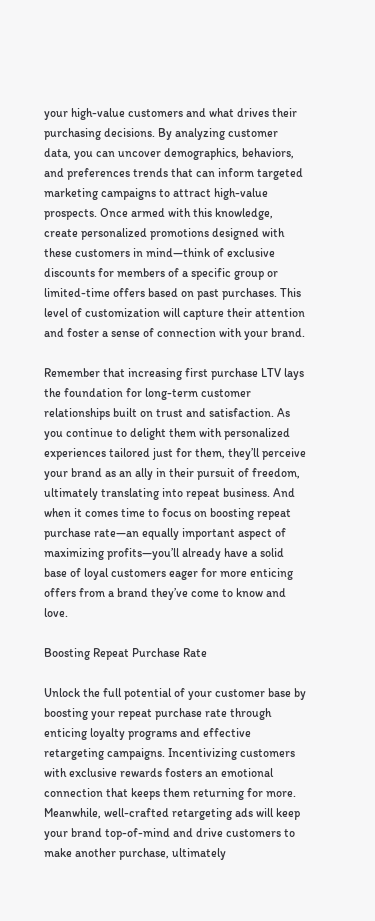your high-value customers and what drives their purchasing decisions. By analyzing customer data, you can uncover demographics, behaviors, and preferences trends that can inform targeted marketing campaigns to attract high-value prospects. Once armed with this knowledge, create personalized promotions designed with these customers in mind—think of exclusive discounts for members of a specific group or limited-time offers based on past purchases. This level of customization will capture their attention and foster a sense of connection with your brand.

Remember that increasing first purchase LTV lays the foundation for long-term customer relationships built on trust and satisfaction. As you continue to delight them with personalized experiences tailored just for them, they’ll perceive your brand as an ally in their pursuit of freedom, ultimately translating into repeat business. And when it comes time to focus on boosting repeat purchase rate—an equally important aspect of maximizing profits—you’ll already have a solid base of loyal customers eager for more enticing offers from a brand they’ve come to know and love.

Boosting Repeat Purchase Rate

Unlock the full potential of your customer base by boosting your repeat purchase rate through enticing loyalty programs and effective retargeting campaigns. Incentivizing customers with exclusive rewards fosters an emotional connection that keeps them returning for more. Meanwhile, well-crafted retargeting ads will keep your brand top-of-mind and drive customers to make another purchase, ultimately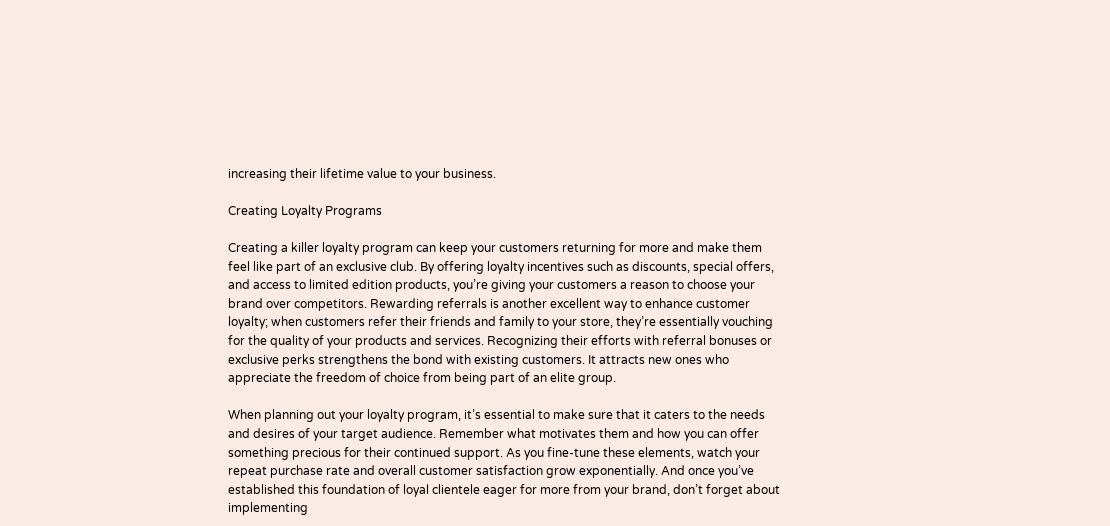increasing their lifetime value to your business.

Creating Loyalty Programs

Creating a killer loyalty program can keep your customers returning for more and make them feel like part of an exclusive club. By offering loyalty incentives such as discounts, special offers, and access to limited edition products, you’re giving your customers a reason to choose your brand over competitors. Rewarding referrals is another excellent way to enhance customer loyalty; when customers refer their friends and family to your store, they’re essentially vouching for the quality of your products and services. Recognizing their efforts with referral bonuses or exclusive perks strengthens the bond with existing customers. It attracts new ones who appreciate the freedom of choice from being part of an elite group.

When planning out your loyalty program, it’s essential to make sure that it caters to the needs and desires of your target audience. Remember what motivates them and how you can offer something precious for their continued support. As you fine-tune these elements, watch your repeat purchase rate and overall customer satisfaction grow exponentially. And once you’ve established this foundation of loyal clientele eager for more from your brand, don’t forget about implementing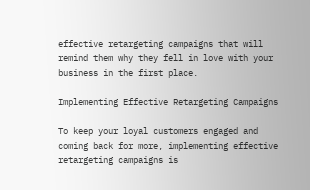effective retargeting campaigns that will remind them why they fell in love with your business in the first place.

Implementing Effective Retargeting Campaigns

To keep your loyal customers engaged and coming back for more, implementing effective retargeting campaigns is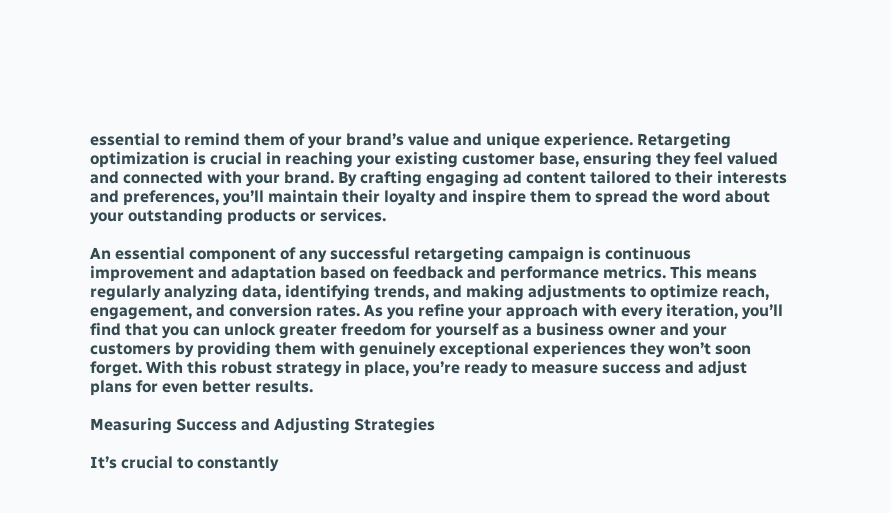essential to remind them of your brand’s value and unique experience. Retargeting optimization is crucial in reaching your existing customer base, ensuring they feel valued and connected with your brand. By crafting engaging ad content tailored to their interests and preferences, you’ll maintain their loyalty and inspire them to spread the word about your outstanding products or services.

An essential component of any successful retargeting campaign is continuous improvement and adaptation based on feedback and performance metrics. This means regularly analyzing data, identifying trends, and making adjustments to optimize reach, engagement, and conversion rates. As you refine your approach with every iteration, you’ll find that you can unlock greater freedom for yourself as a business owner and your customers by providing them with genuinely exceptional experiences they won’t soon forget. With this robust strategy in place, you’re ready to measure success and adjust plans for even better results.

Measuring Success and Adjusting Strategies

It’s crucial to constantly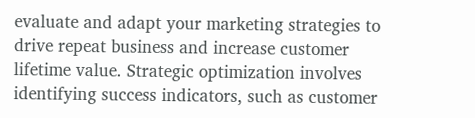evaluate and adapt your marketing strategies to drive repeat business and increase customer lifetime value. Strategic optimization involves identifying success indicators, such as customer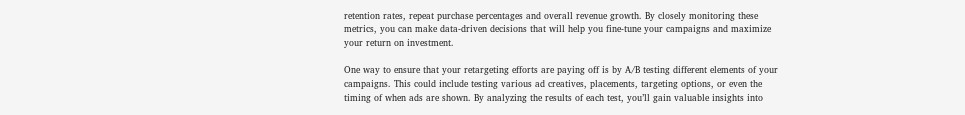retention rates, repeat purchase percentages and overall revenue growth. By closely monitoring these metrics, you can make data-driven decisions that will help you fine-tune your campaigns and maximize your return on investment.

One way to ensure that your retargeting efforts are paying off is by A/B testing different elements of your campaigns. This could include testing various ad creatives, placements, targeting options, or even the timing of when ads are shown. By analyzing the results of each test, you’ll gain valuable insights into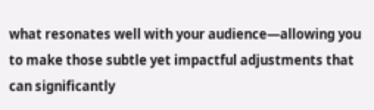what resonates well with your audience—allowing you to make those subtle yet impactful adjustments that can significantly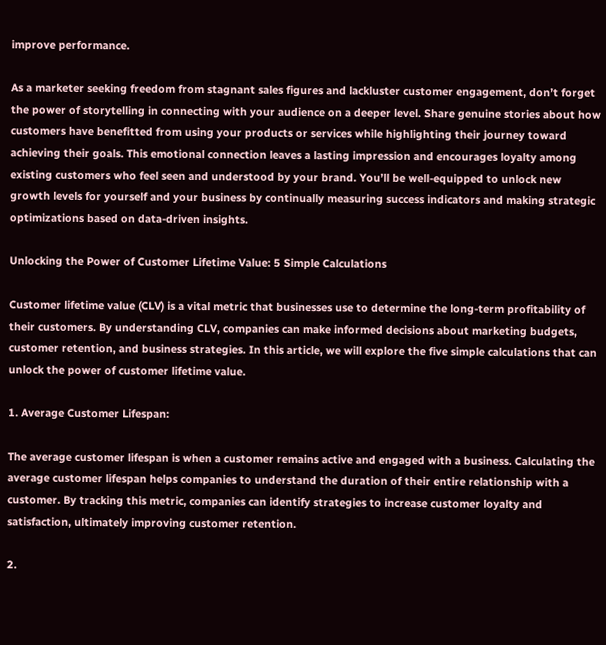improve performance.

As a marketer seeking freedom from stagnant sales figures and lackluster customer engagement, don’t forget the power of storytelling in connecting with your audience on a deeper level. Share genuine stories about how customers have benefitted from using your products or services while highlighting their journey toward achieving their goals. This emotional connection leaves a lasting impression and encourages loyalty among existing customers who feel seen and understood by your brand. You’ll be well-equipped to unlock new growth levels for yourself and your business by continually measuring success indicators and making strategic optimizations based on data-driven insights.

Unlocking the Power of Customer Lifetime Value: 5 Simple Calculations

Customer lifetime value (CLV) is a vital metric that businesses use to determine the long-term profitability of their customers. By understanding CLV, companies can make informed decisions about marketing budgets, customer retention, and business strategies. In this article, we will explore the five simple calculations that can unlock the power of customer lifetime value.

1. Average Customer Lifespan:

The average customer lifespan is when a customer remains active and engaged with a business. Calculating the average customer lifespan helps companies to understand the duration of their entire relationship with a customer. By tracking this metric, companies can identify strategies to increase customer loyalty and satisfaction, ultimately improving customer retention.

2.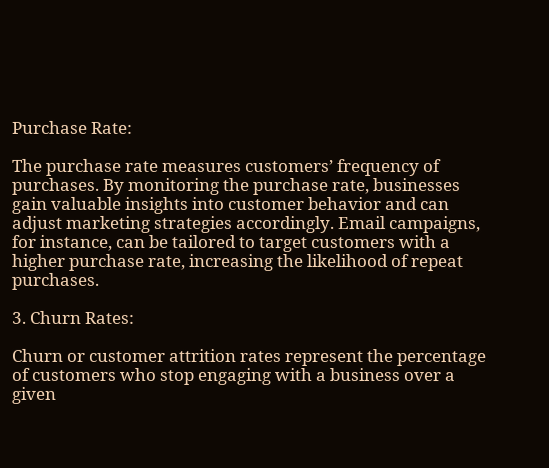Purchase Rate:

The purchase rate measures customers’ frequency of purchases. By monitoring the purchase rate, businesses gain valuable insights into customer behavior and can adjust marketing strategies accordingly. Email campaigns, for instance, can be tailored to target customers with a higher purchase rate, increasing the likelihood of repeat purchases.

3. Churn Rates:

Churn or customer attrition rates represent the percentage of customers who stop engaging with a business over a given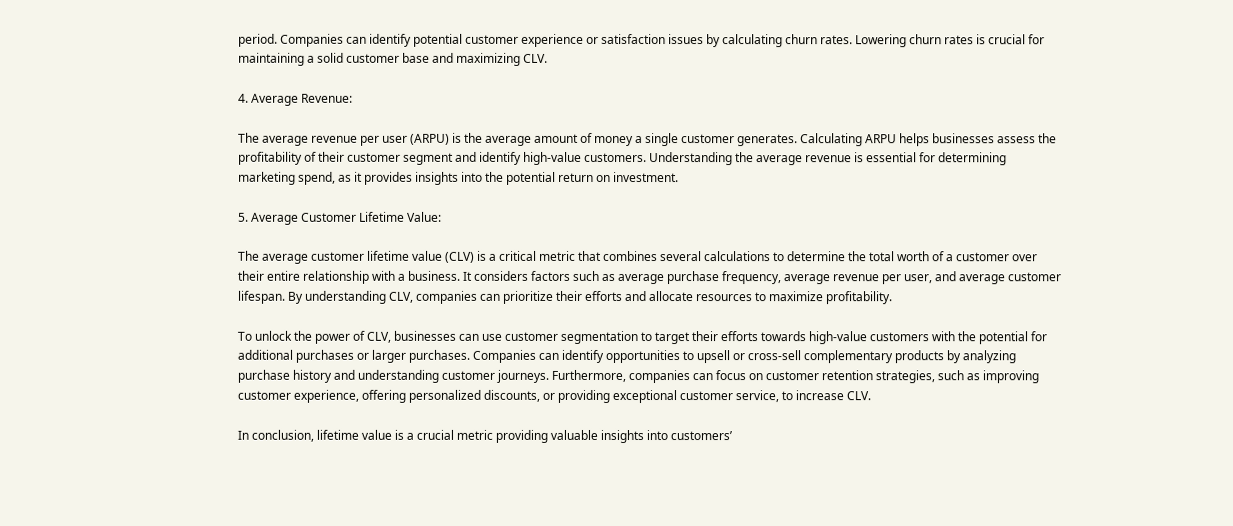period. Companies can identify potential customer experience or satisfaction issues by calculating churn rates. Lowering churn rates is crucial for maintaining a solid customer base and maximizing CLV.

4. Average Revenue:

The average revenue per user (ARPU) is the average amount of money a single customer generates. Calculating ARPU helps businesses assess the profitability of their customer segment and identify high-value customers. Understanding the average revenue is essential for determining marketing spend, as it provides insights into the potential return on investment.

5. Average Customer Lifetime Value:

The average customer lifetime value (CLV) is a critical metric that combines several calculations to determine the total worth of a customer over their entire relationship with a business. It considers factors such as average purchase frequency, average revenue per user, and average customer lifespan. By understanding CLV, companies can prioritize their efforts and allocate resources to maximize profitability.

To unlock the power of CLV, businesses can use customer segmentation to target their efforts towards high-value customers with the potential for additional purchases or larger purchases. Companies can identify opportunities to upsell or cross-sell complementary products by analyzing purchase history and understanding customer journeys. Furthermore, companies can focus on customer retention strategies, such as improving customer experience, offering personalized discounts, or providing exceptional customer service, to increase CLV.

In conclusion, lifetime value is a crucial metric providing valuable insights into customers’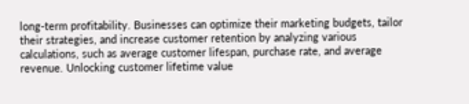long-term profitability. Businesses can optimize their marketing budgets, tailor their strategies, and increase customer retention by analyzing various calculations, such as average customer lifespan, purchase rate, and average revenue. Unlocking customer lifetime value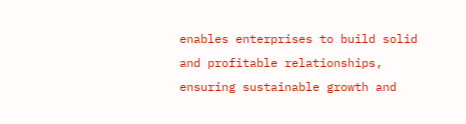enables enterprises to build solid and profitable relationships, ensuring sustainable growth and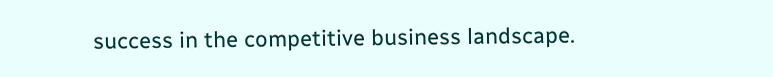success in the competitive business landscape.